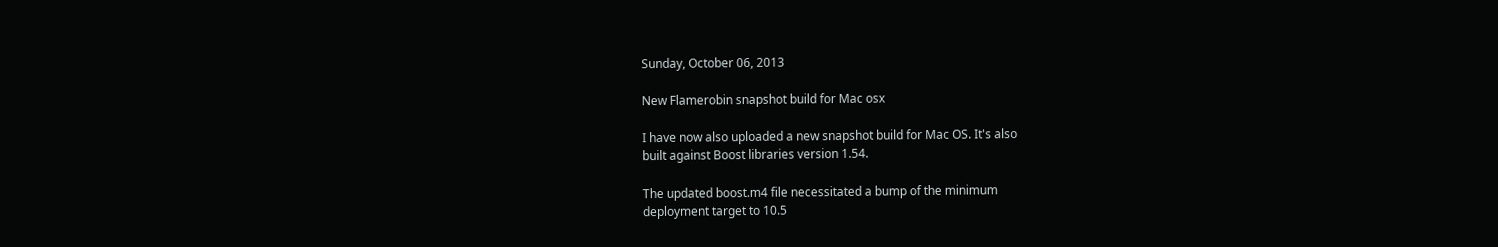Sunday, October 06, 2013

New Flamerobin snapshot build for Mac osx

I have now also uploaded a new snapshot build for Mac OS. It's also
built against Boost libraries version 1.54.

The updated boost.m4 file necessitated a bump of the minimum
deployment target to 10.5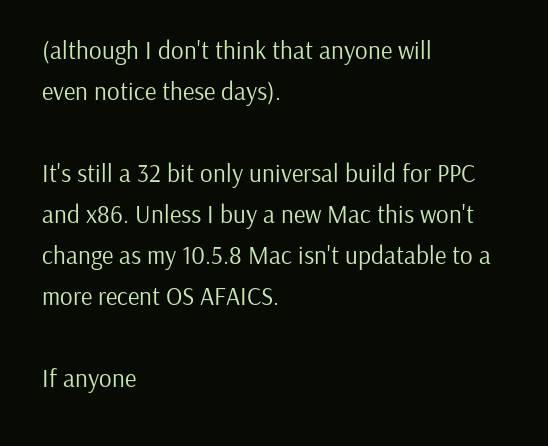(although I don't think that anyone will
even notice these days).

It's still a 32 bit only universal build for PPC and x86. Unless I buy a new Mac this won't change as my 10.5.8 Mac isn't updatable to a more recent OS AFAICS.

If anyone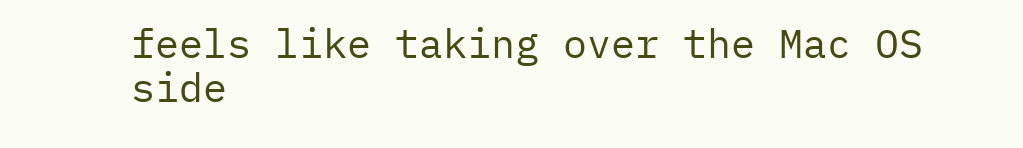feels like taking over the Mac OS side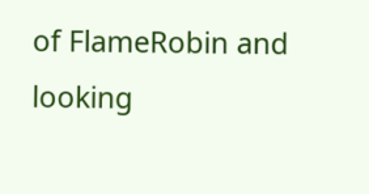of FlameRobin and
looking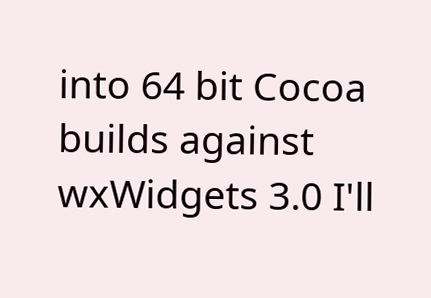into 64 bit Cocoa builds against wxWidgets 3.0 I'll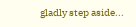gladly step aside...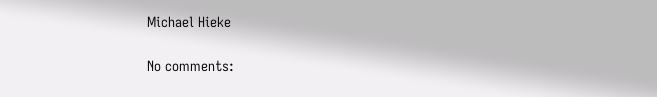Michael Hieke

No comments: